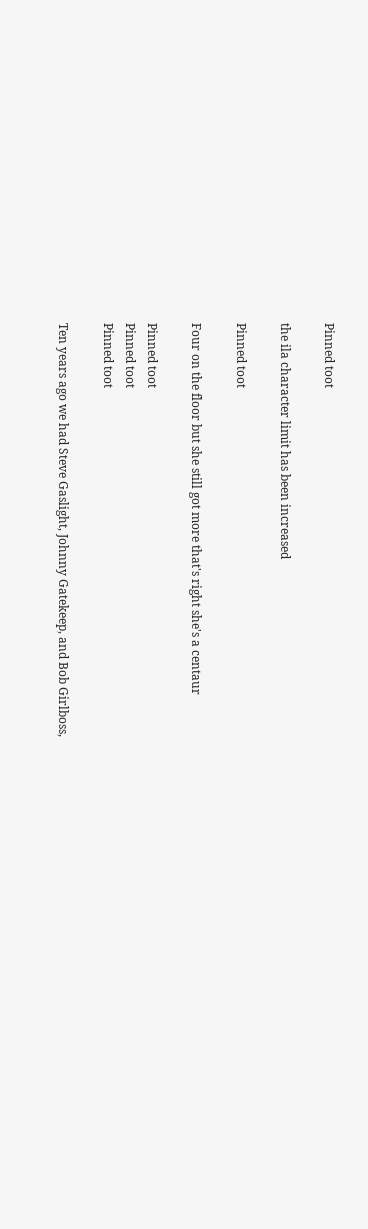Pinned toot

the ila character limit has been increased

Pinned toot

Four on the floor but she still got more that's right she's a centaur

Pinned toot
Pinned toot
Pinned toot

Ten years ago we had Steve Gaslight, Johnny Gatekeep, and Bob Girlboss,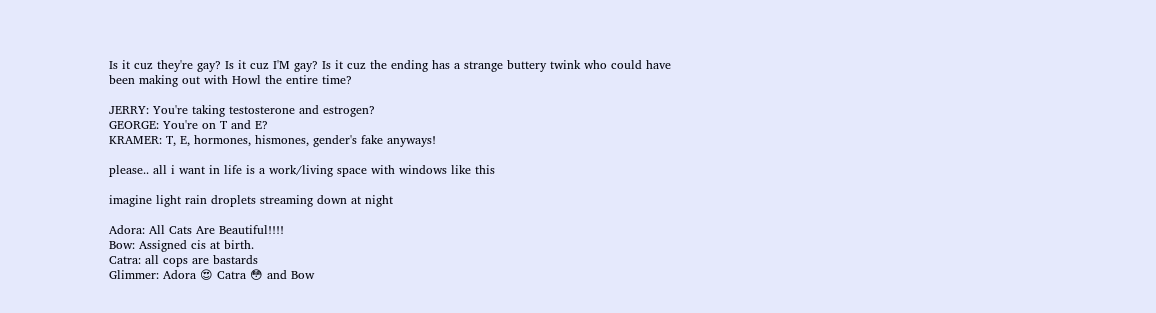Is it cuz they're gay? Is it cuz I'M gay? Is it cuz the ending has a strange buttery twink who could have been making out with Howl the entire time?

JERRY: You're taking testosterone and estrogen?
GEORGE: You're on T and E?
KRAMER: T, E, hormones, hismones, gender's fake anyways!

please.. all i want in life is a work/living space with windows like this

imagine light rain droplets streaming down at night

Adora: All Cats Are Beautiful!!!!
Bow: Assigned cis at birth.
Catra: all cops are bastards
Glimmer: Adora 😍 Catra 😳 and Bow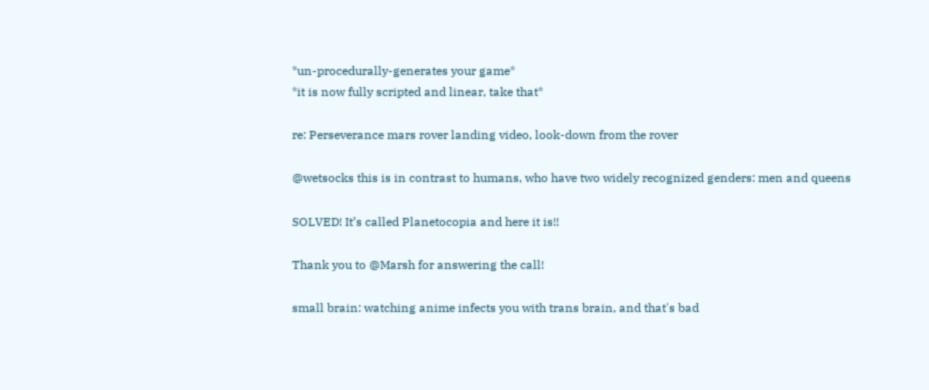*un-procedurally-generates your game*
*it is now fully scripted and linear, take that*

re: Perseverance mars rover landing video, look-down from the rover

@wetsocks this is in contrast to humans, who have two widely recognized genders: men and queens

SOLVED! It’s called Planetocopia and here it is!!

Thank you to @Marsh for answering the call!

small brain: watching anime infects you with trans brain, and that's bad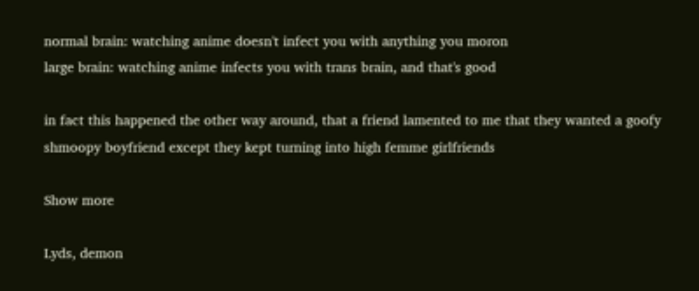normal brain: watching anime doesn't infect you with anything you moron
large brain: watching anime infects you with trans brain, and that's good

in fact this happened the other way around, that a friend lamented to me that they wanted a goofy shmoopy boyfriend except they kept turning into high femme girlfriends

Show more

Lyds, demon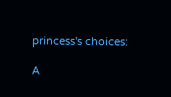princess's choices:

A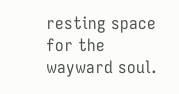resting space for the wayward soul.